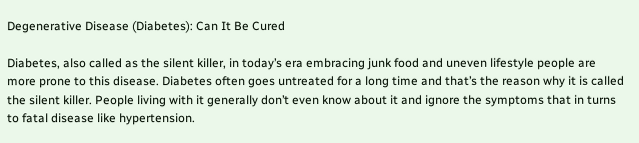Degenerative Disease (Diabetes): Can It Be Cured

Diabetes, also called as the silent killer, in today’s era embracing junk food and uneven lifestyle people are more prone to this disease. Diabetes often goes untreated for a long time and that’s the reason why it is called the silent killer. People living with it generally don’t even know about it and ignore the symptoms that in turns to fatal disease like hypertension.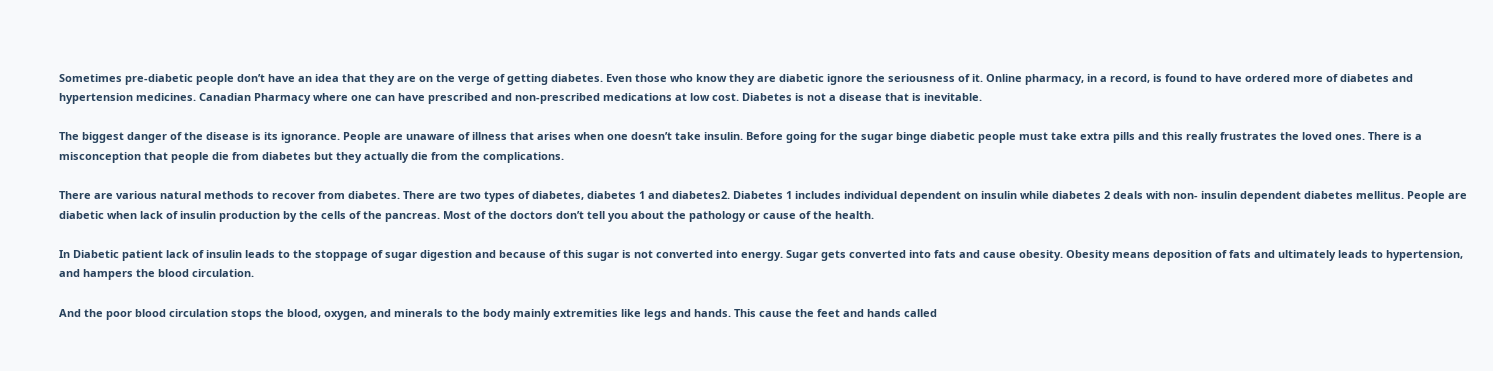Sometimes pre-diabetic people don’t have an idea that they are on the verge of getting diabetes. Even those who know they are diabetic ignore the seriousness of it. Online pharmacy, in a record, is found to have ordered more of diabetes and hypertension medicines. Canadian Pharmacy where one can have prescribed and non-prescribed medications at low cost. Diabetes is not a disease that is inevitable.

The biggest danger of the disease is its ignorance. People are unaware of illness that arises when one doesn’t take insulin. Before going for the sugar binge diabetic people must take extra pills and this really frustrates the loved ones. There is a misconception that people die from diabetes but they actually die from the complications.

There are various natural methods to recover from diabetes. There are two types of diabetes, diabetes 1 and diabetes2. Diabetes 1 includes individual dependent on insulin while diabetes 2 deals with non- insulin dependent diabetes mellitus. People are diabetic when lack of insulin production by the cells of the pancreas. Most of the doctors don’t tell you about the pathology or cause of the health.

In Diabetic patient lack of insulin leads to the stoppage of sugar digestion and because of this sugar is not converted into energy. Sugar gets converted into fats and cause obesity. Obesity means deposition of fats and ultimately leads to hypertension, and hampers the blood circulation.

And the poor blood circulation stops the blood, oxygen, and minerals to the body mainly extremities like legs and hands. This cause the feet and hands called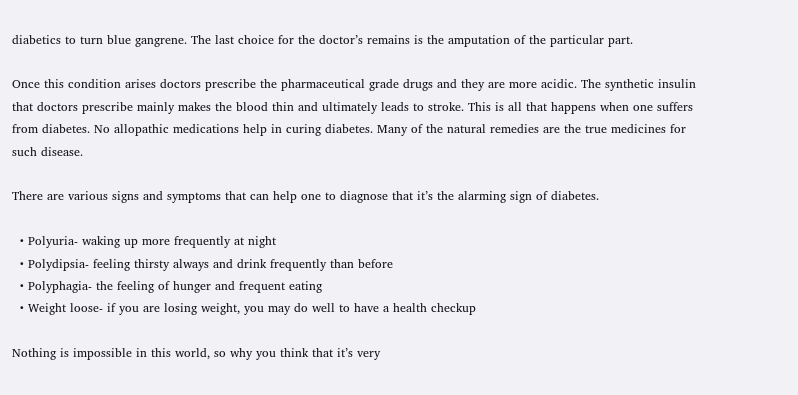diabetics to turn blue gangrene. The last choice for the doctor’s remains is the amputation of the particular part.

Once this condition arises doctors prescribe the pharmaceutical grade drugs and they are more acidic. The synthetic insulin that doctors prescribe mainly makes the blood thin and ultimately leads to stroke. This is all that happens when one suffers from diabetes. No allopathic medications help in curing diabetes. Many of the natural remedies are the true medicines for such disease.

There are various signs and symptoms that can help one to diagnose that it’s the alarming sign of diabetes.

  • Polyuria- waking up more frequently at night
  • Polydipsia- feeling thirsty always and drink frequently than before
  • Polyphagia- the feeling of hunger and frequent eating
  • Weight loose- if you are losing weight, you may do well to have a health checkup

Nothing is impossible in this world, so why you think that it’s very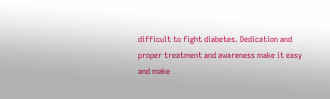difficult to fight diabetes. Dedication and proper treatment and awareness make it easy and make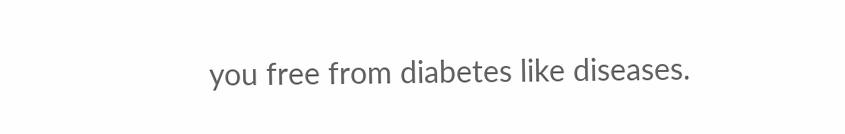you free from diabetes like diseases.